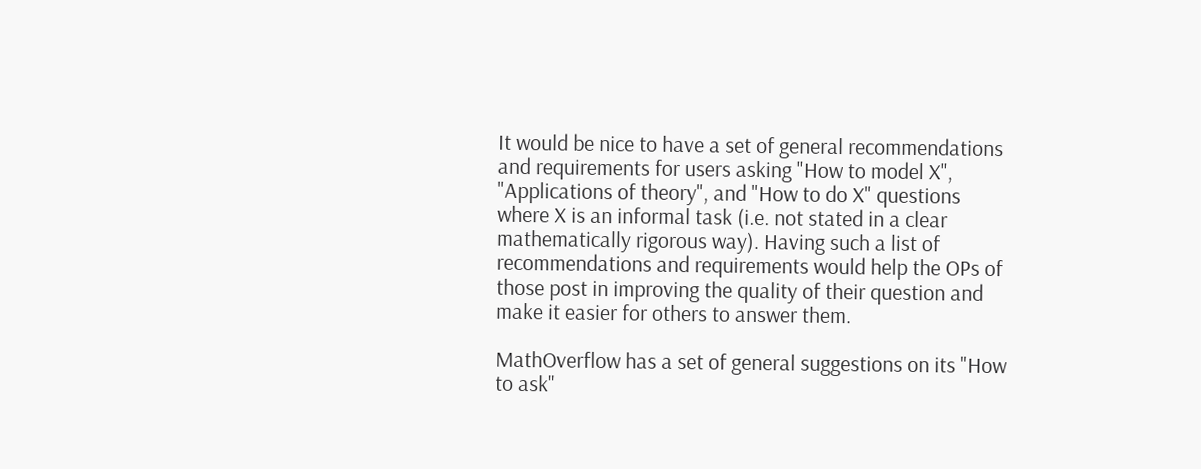It would be nice to have a set of general recommendations and requirements for users asking "How to model X", "Applications of theory", and "How to do X" questions where X is an informal task (i.e. not stated in a clear mathematically rigorous way). Having such a list of recommendations and requirements would help the OPs of those post in improving the quality of their question and make it easier for others to answer them.

MathOverflow has a set of general suggestions on its "How to ask"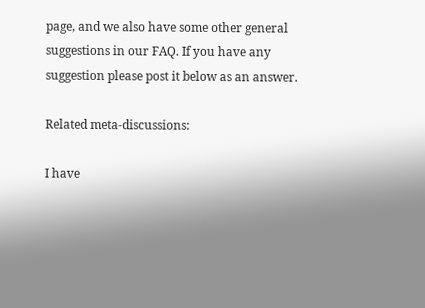page, and we also have some other general suggestions in our FAQ. If you have any suggestion please post it below as an answer.

Related meta-discussions:

I have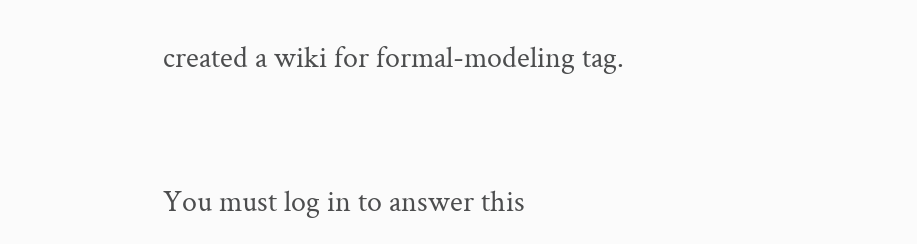created a wiki for formal-modeling tag.



You must log in to answer this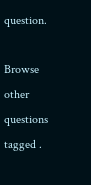question.

Browse other questions tagged .